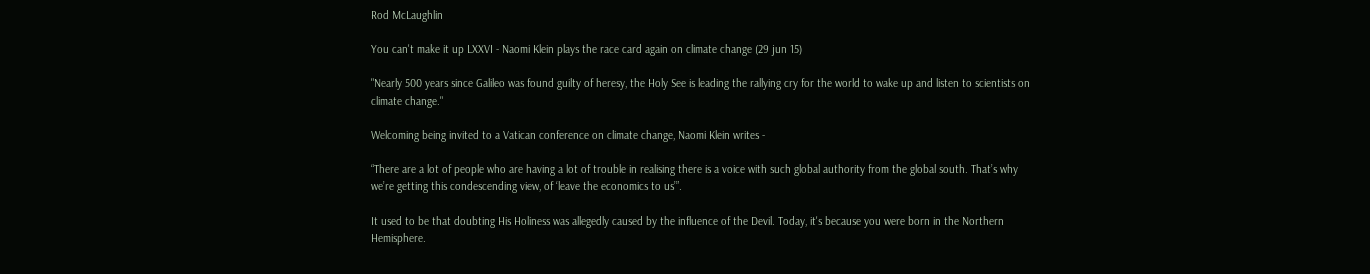Rod McLaughlin

You can't make it up LXXVI - Naomi Klein plays the race card again on climate change (29 jun 15)

"Nearly 500 years since Galileo was found guilty of heresy, the Holy See is leading the rallying cry for the world to wake up and listen to scientists on climate change."

Welcoming being invited to a Vatican conference on climate change, Naomi Klein writes -

“There are a lot of people who are having a lot of trouble in realising there is a voice with such global authority from the global south. That’s why we’re getting this condescending view, of ‘leave the economics to us’”.

It used to be that doubting His Holiness was allegedly caused by the influence of the Devil. Today, it's because you were born in the Northern Hemisphere.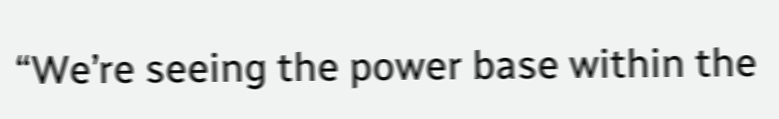“We’re seeing the power base within the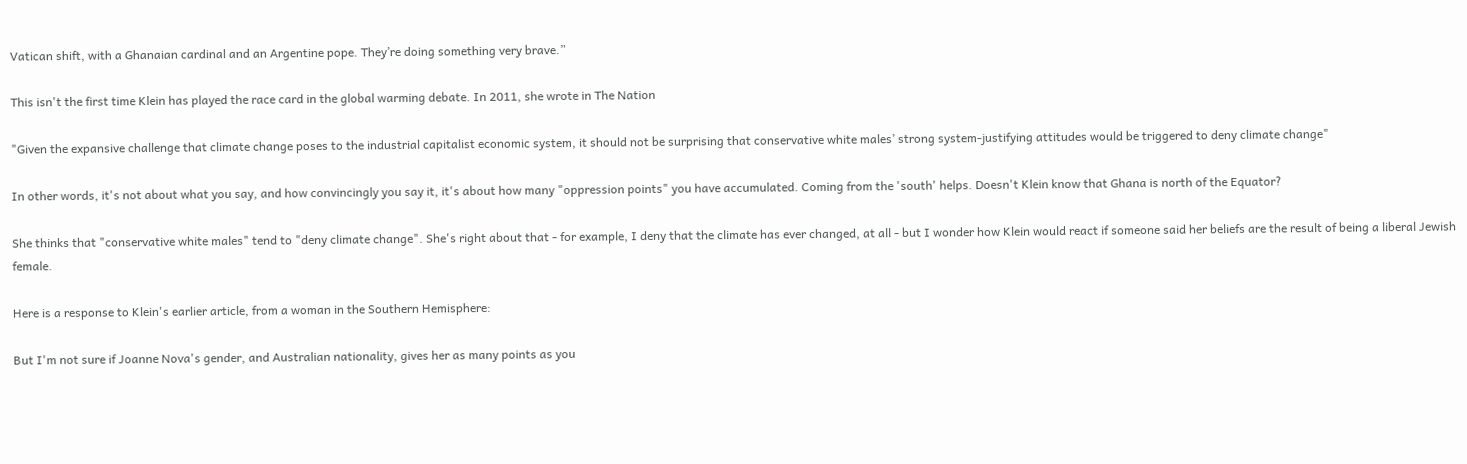Vatican shift, with a Ghanaian cardinal and an Argentine pope. They’re doing something very brave.”

This isn't the first time Klein has played the race card in the global warming debate. In 2011, she wrote in The Nation

"Given the expansive challenge that climate change poses to the industrial capitalist economic system, it should not be surprising that conservative white males’ strong system-justifying attitudes would be triggered to deny climate change"

In other words, it's not about what you say, and how convincingly you say it, it's about how many "oppression points" you have accumulated. Coming from the 'south' helps. Doesn't Klein know that Ghana is north of the Equator?

She thinks that "conservative white males" tend to "deny climate change". She's right about that - for example, I deny that the climate has ever changed, at all - but I wonder how Klein would react if someone said her beliefs are the result of being a liberal Jewish female.

Here is a response to Klein's earlier article, from a woman in the Southern Hemisphere:

But I'm not sure if Joanne Nova's gender, and Australian nationality, gives her as many points as you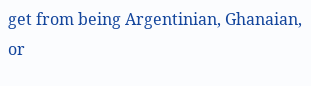get from being Argentinian, Ghanaian, or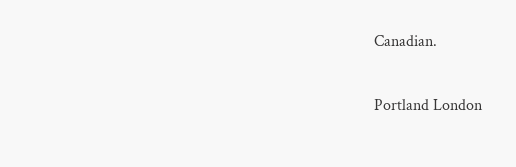Canadian.

Portland London